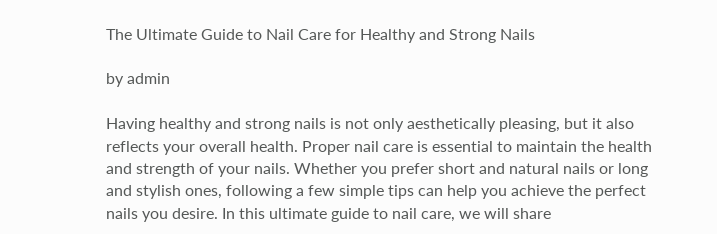The Ultimate Guide to Nail Care for Healthy and Strong Nails

by admin

Having healthy and strong nails is not only aesthetically pleasing, but it also reflects your overall health. Proper nail care is essential to maintain the health and strength of your nails. Whether you prefer short and natural nails or long and stylish ones, following a few simple tips can help you achieve the perfect nails you desire. In this ultimate guide to nail care, we will share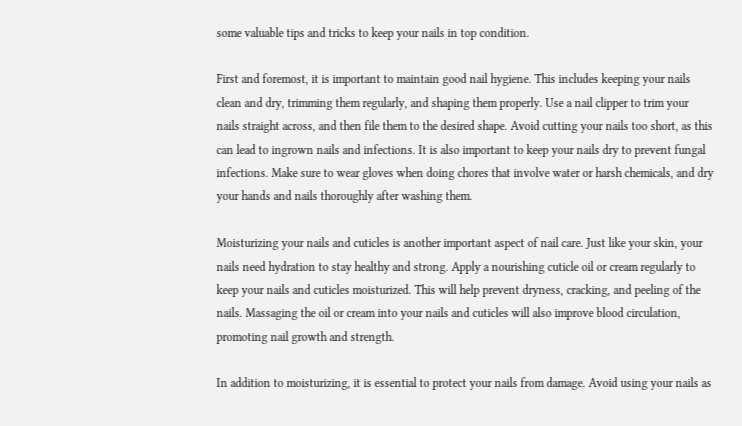some valuable tips and tricks to keep your nails in top condition.

First and foremost, it is important to maintain good nail hygiene. This includes keeping your nails clean and dry, trimming them regularly, and shaping them properly. Use a nail clipper to trim your nails straight across, and then file them to the desired shape. Avoid cutting your nails too short, as this can lead to ingrown nails and infections. It is also important to keep your nails dry to prevent fungal infections. Make sure to wear gloves when doing chores that involve water or harsh chemicals, and dry your hands and nails thoroughly after washing them.

Moisturizing your nails and cuticles is another important aspect of nail care. Just like your skin, your nails need hydration to stay healthy and strong. Apply a nourishing cuticle oil or cream regularly to keep your nails and cuticles moisturized. This will help prevent dryness, cracking, and peeling of the nails. Massaging the oil or cream into your nails and cuticles will also improve blood circulation, promoting nail growth and strength.

In addition to moisturizing, it is essential to protect your nails from damage. Avoid using your nails as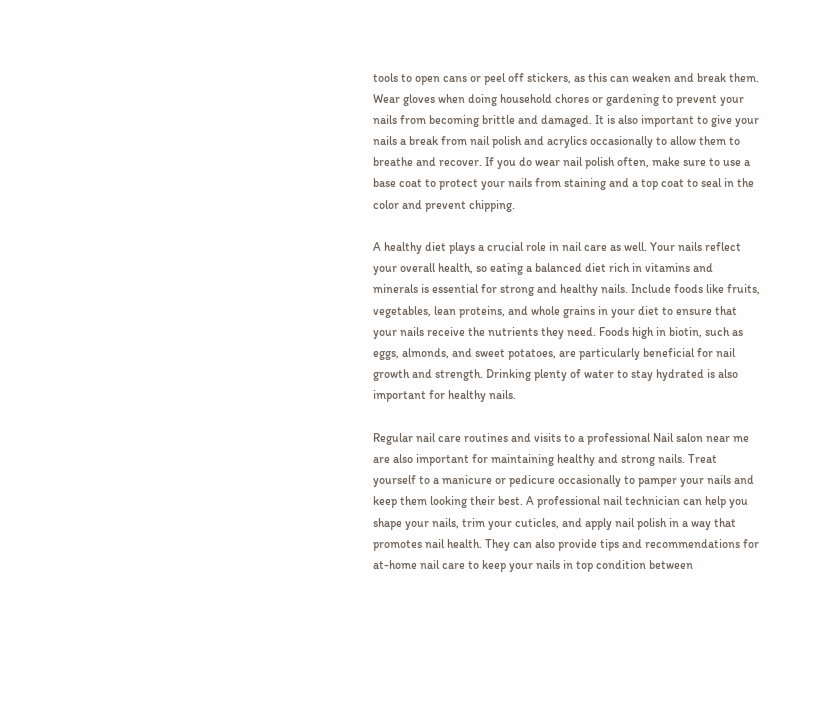tools to open cans or peel off stickers, as this can weaken and break them. Wear gloves when doing household chores or gardening to prevent your nails from becoming brittle and damaged. It is also important to give your nails a break from nail polish and acrylics occasionally to allow them to breathe and recover. If you do wear nail polish often, make sure to use a base coat to protect your nails from staining and a top coat to seal in the color and prevent chipping.

A healthy diet plays a crucial role in nail care as well. Your nails reflect your overall health, so eating a balanced diet rich in vitamins and minerals is essential for strong and healthy nails. Include foods like fruits, vegetables, lean proteins, and whole grains in your diet to ensure that your nails receive the nutrients they need. Foods high in biotin, such as eggs, almonds, and sweet potatoes, are particularly beneficial for nail growth and strength. Drinking plenty of water to stay hydrated is also important for healthy nails.

Regular nail care routines and visits to a professional Nail salon near me are also important for maintaining healthy and strong nails. Treat yourself to a manicure or pedicure occasionally to pamper your nails and keep them looking their best. A professional nail technician can help you shape your nails, trim your cuticles, and apply nail polish in a way that promotes nail health. They can also provide tips and recommendations for at-home nail care to keep your nails in top condition between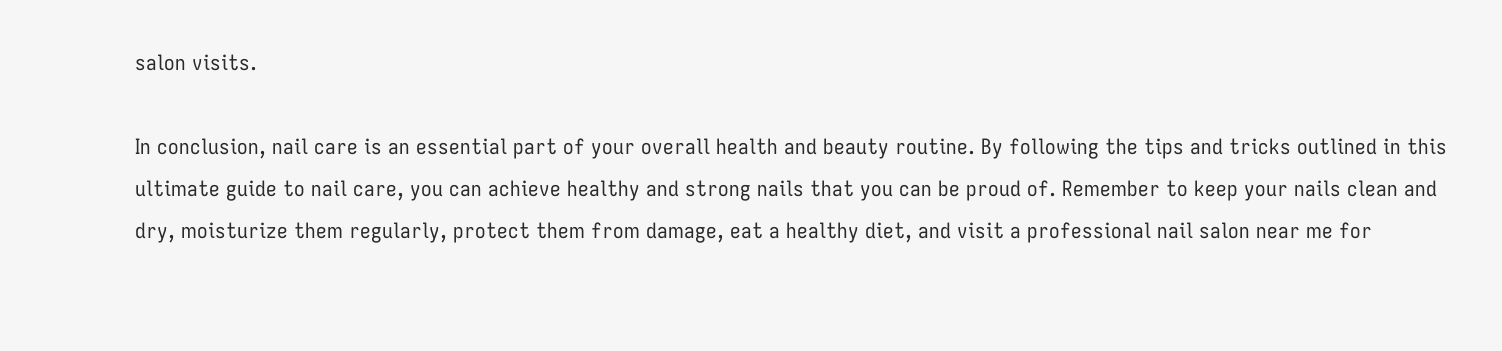salon visits.

In conclusion, nail care is an essential part of your overall health and beauty routine. By following the tips and tricks outlined in this ultimate guide to nail care, you can achieve healthy and strong nails that you can be proud of. Remember to keep your nails clean and dry, moisturize them regularly, protect them from damage, eat a healthy diet, and visit a professional nail salon near me for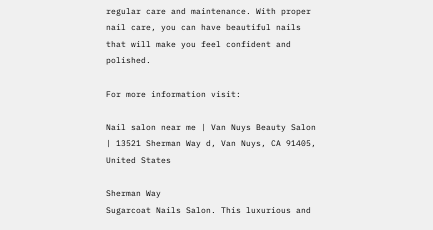regular care and maintenance. With proper nail care, you can have beautiful nails that will make you feel confident and polished.

For more information visit:

Nail salon near me | Van Nuys Beauty Salon | 13521 Sherman Way d, Van Nuys, CA 91405, United States

Sherman Way
Sugarcoat Nails Salon. This luxurious and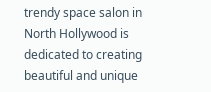trendy space salon in North Hollywood is dedicated to creating beautiful and unique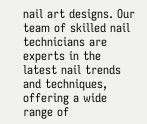nail art designs. Our team of skilled nail technicians are experts in the latest nail trends and techniques, offering a wide range of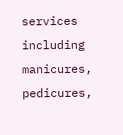services including manicures, pedicures,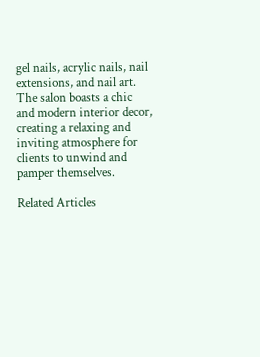gel nails, acrylic nails, nail extensions, and nail art. The salon boasts a chic and modern interior decor, creating a relaxing and inviting atmosphere for clients to unwind and pamper themselves.

Related Articles